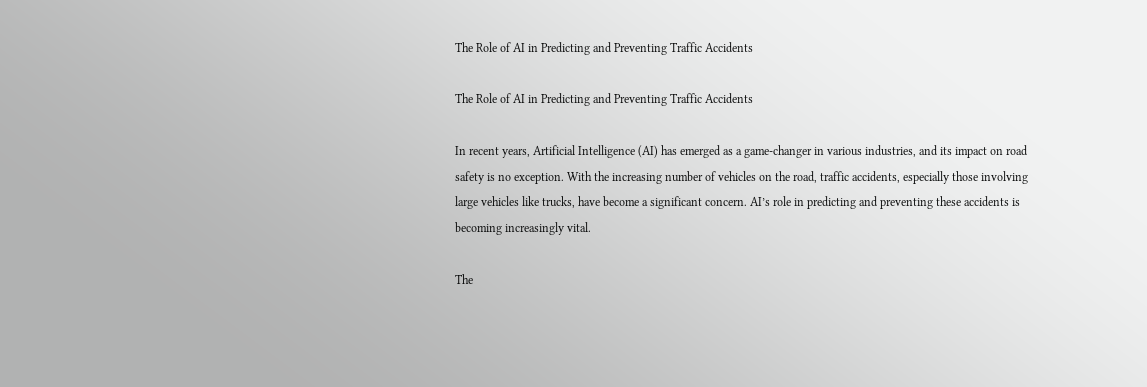The Role of AI in Predicting and Preventing Traffic Accidents

The Role of AI in Predicting and Preventing Traffic Accidents

In recent years, Artificial Intelligence (AI) has emerged as a game-changer in various industries, and its impact on road safety is no exception. With the increasing number of vehicles on the road, traffic accidents, especially those involving large vehicles like trucks, have become a significant concern. AI’s role in predicting and preventing these accidents is becoming increasingly vital.

The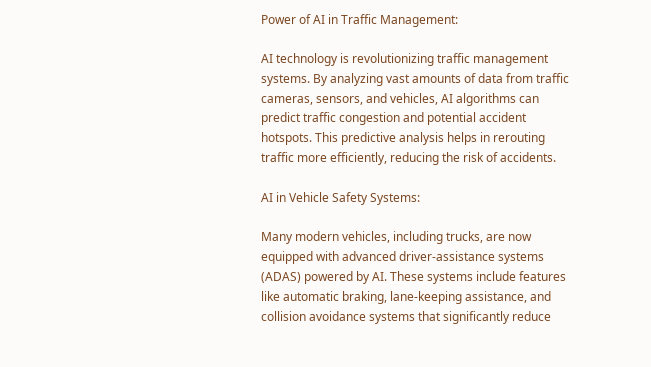Power of AI in Traffic Management:

AI technology is revolutionizing traffic management systems. By analyzing vast amounts of data from traffic cameras, sensors, and vehicles, AI algorithms can predict traffic congestion and potential accident hotspots. This predictive analysis helps in rerouting traffic more efficiently, reducing the risk of accidents.

AI in Vehicle Safety Systems:

Many modern vehicles, including trucks, are now equipped with advanced driver-assistance systems (ADAS) powered by AI. These systems include features like automatic braking, lane-keeping assistance, and collision avoidance systems that significantly reduce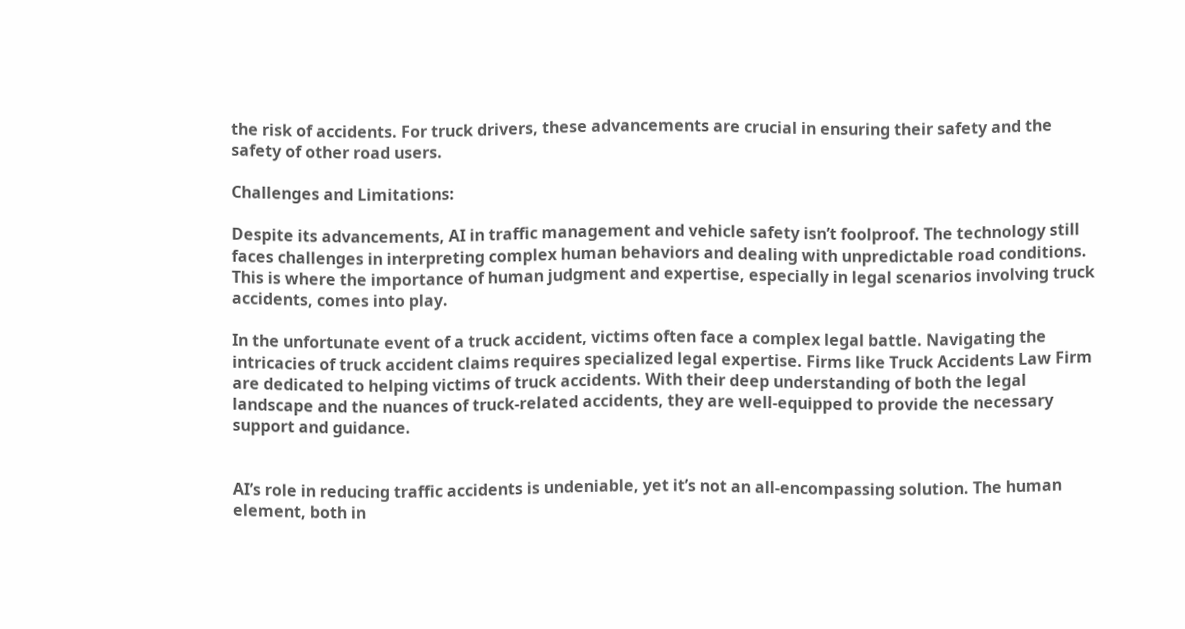the risk of accidents. For truck drivers, these advancements are crucial in ensuring their safety and the safety of other road users.

Challenges and Limitations:

Despite its advancements, AI in traffic management and vehicle safety isn’t foolproof. The technology still faces challenges in interpreting complex human behaviors and dealing with unpredictable road conditions. This is where the importance of human judgment and expertise, especially in legal scenarios involving truck accidents, comes into play.

In the unfortunate event of a truck accident, victims often face a complex legal battle. Navigating the intricacies of truck accident claims requires specialized legal expertise. Firms like Truck Accidents Law Firm are dedicated to helping victims of truck accidents. With their deep understanding of both the legal landscape and the nuances of truck-related accidents, they are well-equipped to provide the necessary support and guidance.


AI’s role in reducing traffic accidents is undeniable, yet it’s not an all-encompassing solution. The human element, both in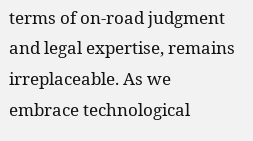terms of on-road judgment and legal expertise, remains irreplaceable. As we embrace technological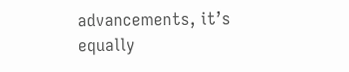advancements, it’s equally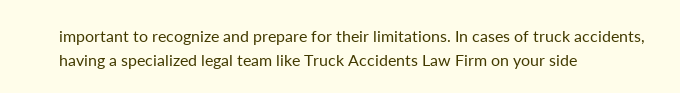important to recognize and prepare for their limitations. In cases of truck accidents, having a specialized legal team like Truck Accidents Law Firm on your side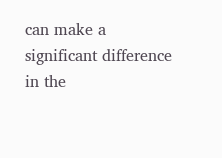can make a significant difference in the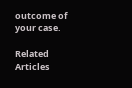outcome of your case.

Related Articles